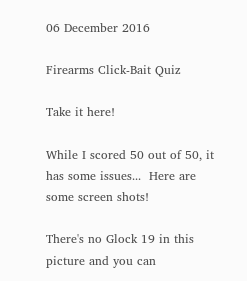06 December 2016

Firearms Click-Bait Quiz

Take it here!

While I scored 50 out of 50, it has some issues...  Here are some screen shots!

There's no Glock 19 in this picture and you can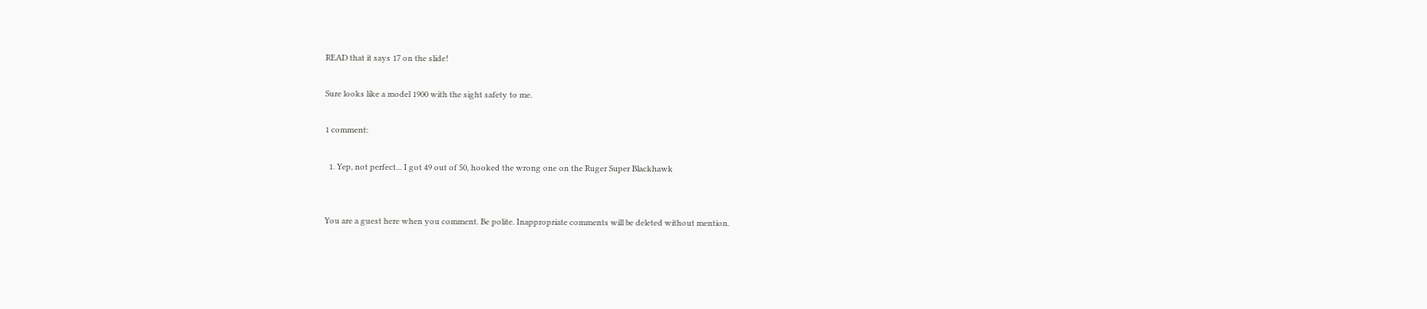READ that it says 17 on the slide!

Sure looks like a model 1900 with the sight safety to me.

1 comment:

  1. Yep, not perfect... I got 49 out of 50, hooked the wrong one on the Ruger Super Blackhawk


You are a guest here when you comment. Be polite. Inappropriate comments will be deleted without mention.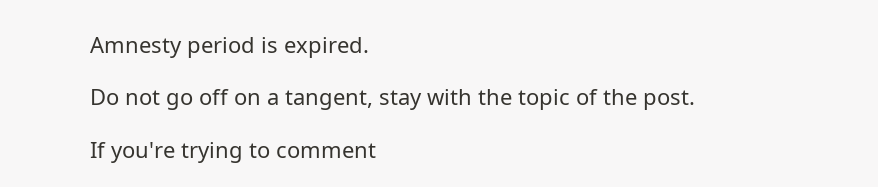Amnesty period is expired.

Do not go off on a tangent, stay with the topic of the post.

If you're trying to comment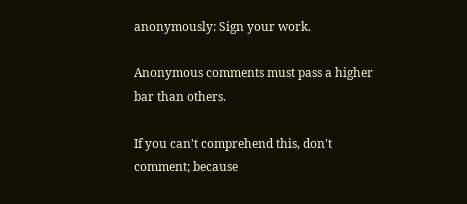anonymously: Sign your work.

Anonymous comments must pass a higher bar than others.

If you can't comprehend this, don't comment; because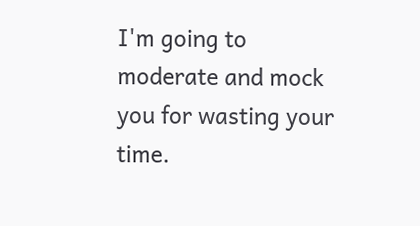I'm going to moderate and mock you for wasting your time.